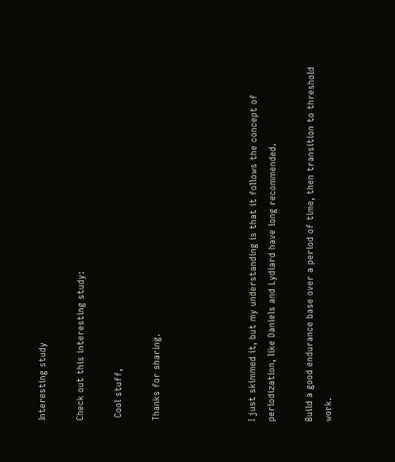Interesting study

Check out this interesting study:

 Cool stuff,

Thanks for sharing.




I just skimmed it, but my understanding is that it follows the concept of periodization, like Daniels and Lydiard have long recommended.

Build a good endurance base over a period of time, then transition to threshold work.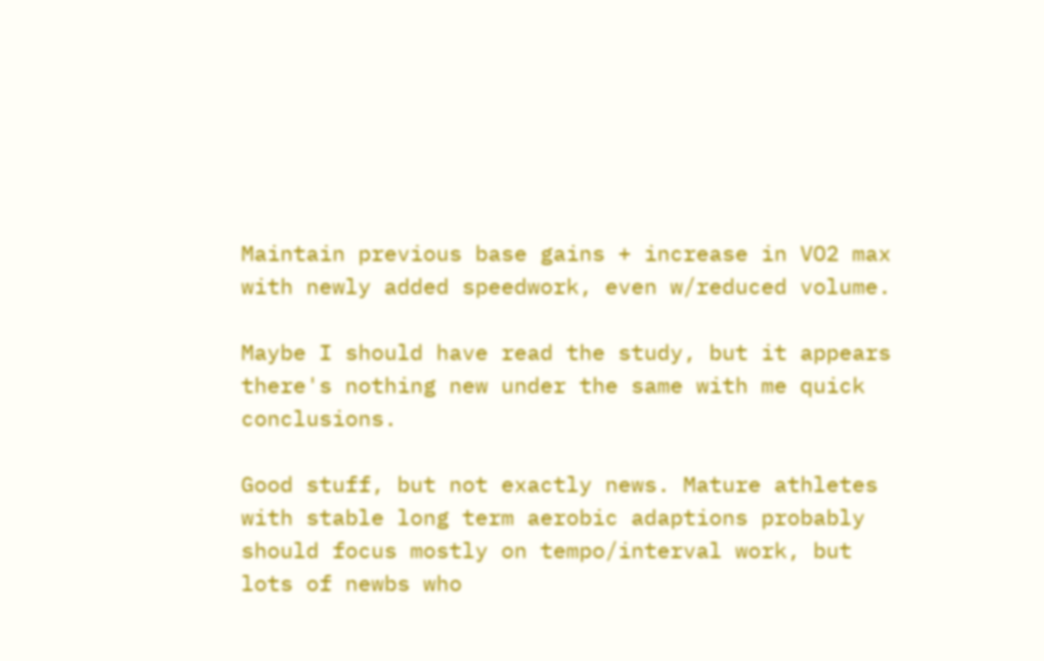Maintain previous base gains + increase in VO2 max with newly added speedwork, even w/reduced volume.

Maybe I should have read the study, but it appears there's nothing new under the same with me quick conclusions.

Good stuff, but not exactly news. Mature athletes with stable long term aerobic adaptions probably should focus mostly on tempo/interval work, but lots of newbs who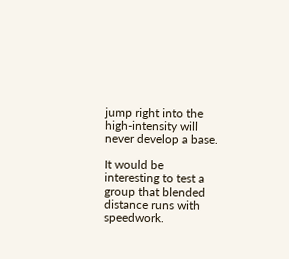jump right into the high-intensity will never develop a base.

It would be interesting to test a group that blended distance runs with speedwork.